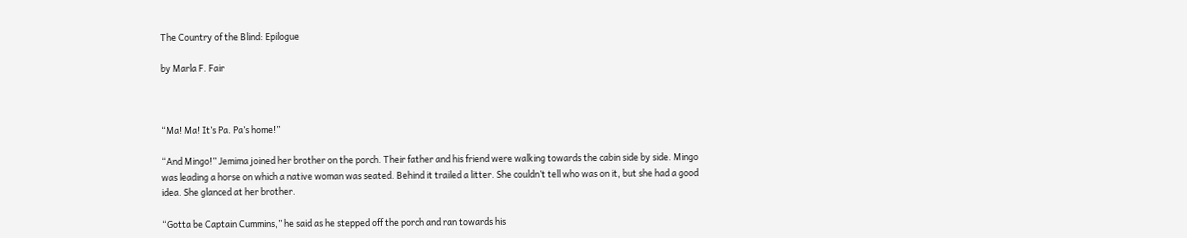The Country of the Blind: Epilogue

by Marla F. Fair



“Ma! Ma! It’s Pa. Pa’s home!”

“And Mingo!” Jemima joined her brother on the porch. Their father and his friend were walking towards the cabin side by side. Mingo was leading a horse on which a native woman was seated. Behind it trailed a litter. She couldn’t tell who was on it, but she had a good idea. She glanced at her brother.

“Gotta be Captain Cummins,” he said as he stepped off the porch and ran towards his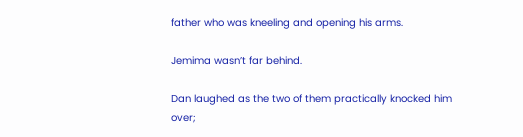father who was kneeling and opening his arms.

Jemima wasn’t far behind.

Dan laughed as the two of them practically knocked him over;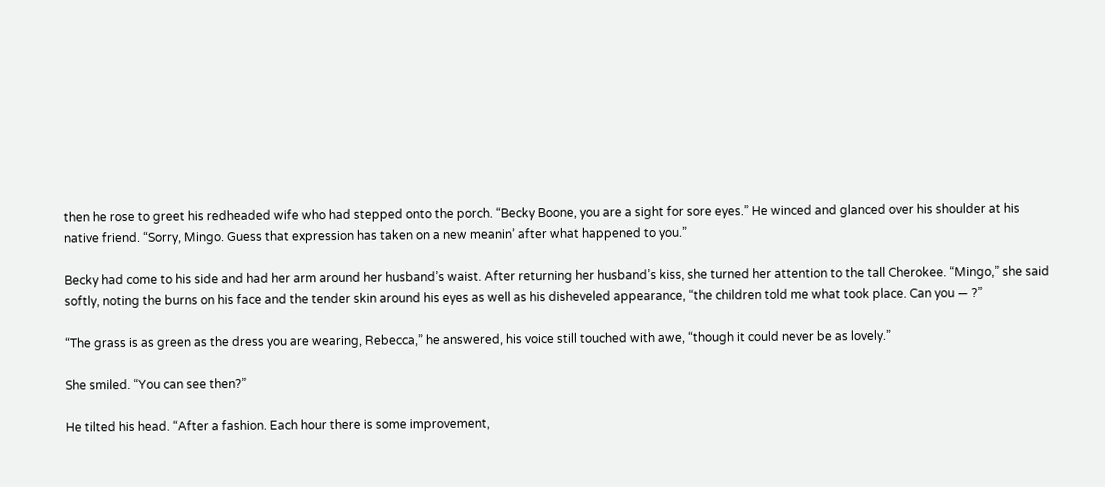then he rose to greet his redheaded wife who had stepped onto the porch. “Becky Boone, you are a sight for sore eyes.” He winced and glanced over his shoulder at his native friend. “Sorry, Mingo. Guess that expression has taken on a new meanin’ after what happened to you.”

Becky had come to his side and had her arm around her husband’s waist. After returning her husband’s kiss, she turned her attention to the tall Cherokee. “Mingo,” she said softly, noting the burns on his face and the tender skin around his eyes as well as his disheveled appearance, “the children told me what took place. Can you — ?”

“The grass is as green as the dress you are wearing, Rebecca,” he answered, his voice still touched with awe, “though it could never be as lovely.”

She smiled. “You can see then?”

He tilted his head. “After a fashion. Each hour there is some improvement,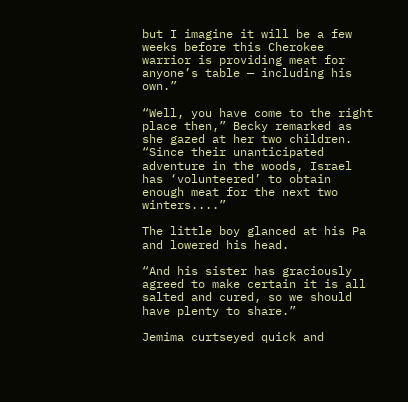but I imagine it will be a few weeks before this Cherokee warrior is providing meat for anyone’s table — including his own.”

“Well, you have come to the right place then,” Becky remarked as she gazed at her two children. “Since their unanticipated adventure in the woods, Israel has ‘volunteered’ to obtain enough meat for the next two winters....”

The little boy glanced at his Pa and lowered his head.

“And his sister has graciously agreed to make certain it is all salted and cured, so we should have plenty to share.”

Jemima curtseyed quick and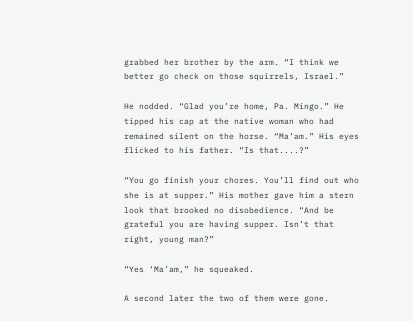grabbed her brother by the arm. “I think we better go check on those squirrels, Israel.”

He nodded. “Glad you’re home, Pa. Mingo.” He tipped his cap at the native woman who had remained silent on the horse. “Ma’am.” His eyes flicked to his father. “Is that....?”

“You go finish your chores. You’ll find out who she is at supper.” His mother gave him a stern look that brooked no disobedience. “And be grateful you are having supper. Isn’t that right, young man?”

“Yes ‘Ma’am,” he squeaked.

A second later the two of them were gone.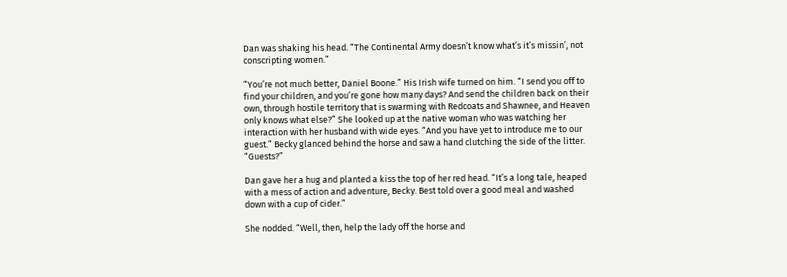Dan was shaking his head. “The Continental Army doesn’t know what’s it’s missin’, not conscripting women.”

“You’re not much better, Daniel Boone.” His Irish wife turned on him. “I send you off to find your children, and you’re gone how many days? And send the children back on their own, through hostile territory that is swarming with Redcoats and Shawnee, and Heaven only knows what else?” She looked up at the native woman who was watching her interaction with her husband with wide eyes. “And you have yet to introduce me to our guest.” Becky glanced behind the horse and saw a hand clutching the side of the litter. “Guests?”

Dan gave her a hug and planted a kiss the top of her red head. “It’s a long tale, heaped with a mess of action and adventure, Becky. Best told over a good meal and washed down with a cup of cider.”

She nodded. “Well, then, help the lady off the horse and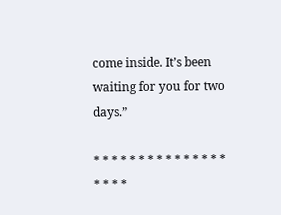come inside. It’s been waiting for you for two days.”

* * * * * * * * * * * * * * * * * * *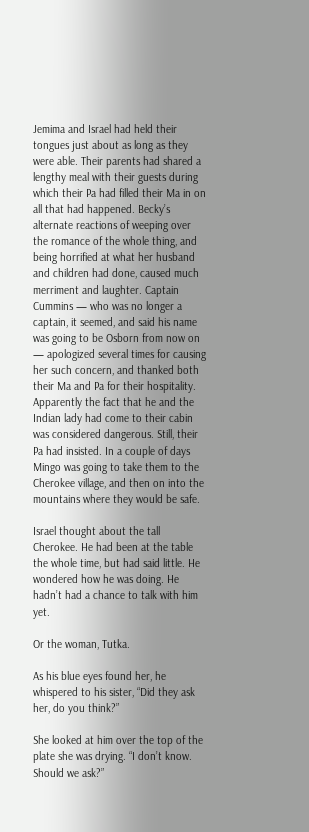Jemima and Israel had held their tongues just about as long as they were able. Their parents had shared a lengthy meal with their guests during which their Pa had filled their Ma in on all that had happened. Becky’s alternate reactions of weeping over the romance of the whole thing, and being horrified at what her husband and children had done, caused much merriment and laughter. Captain Cummins — who was no longer a captain, it seemed, and said his name was going to be Osborn from now on — apologized several times for causing her such concern, and thanked both their Ma and Pa for their hospitality. Apparently the fact that he and the Indian lady had come to their cabin was considered dangerous. Still, their Pa had insisted. In a couple of days Mingo was going to take them to the Cherokee village, and then on into the mountains where they would be safe.

Israel thought about the tall Cherokee. He had been at the table the whole time, but had said little. He wondered how he was doing. He hadn’t had a chance to talk with him yet.

Or the woman, Tutka.

As his blue eyes found her, he whispered to his sister, “Did they ask her, do you think?”

She looked at him over the top of the plate she was drying. “I don’t know. Should we ask?”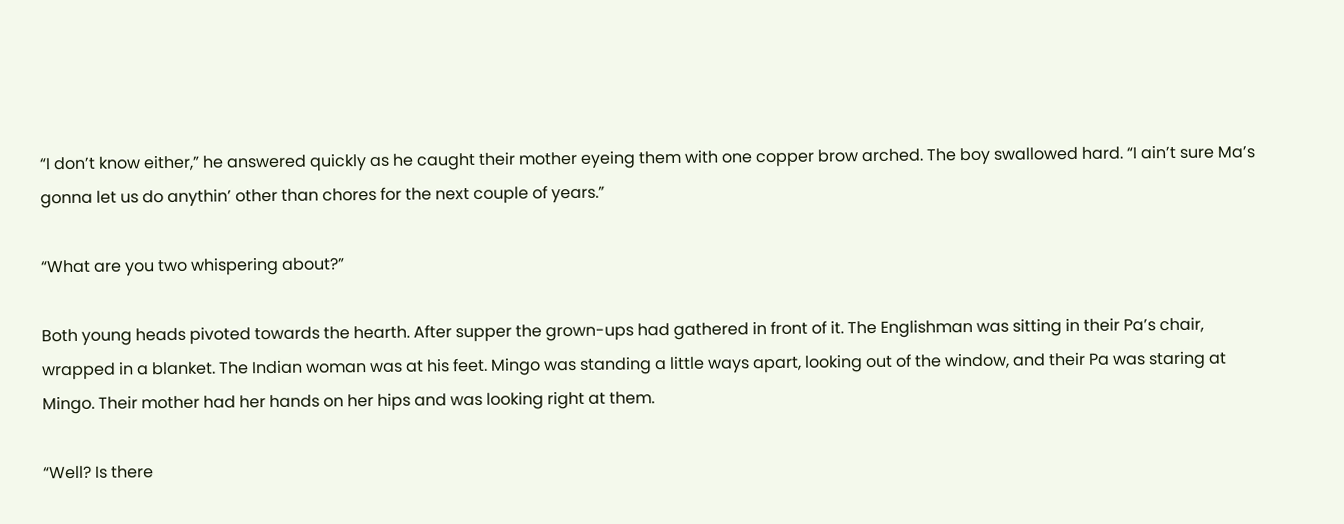“I don’t know either,” he answered quickly as he caught their mother eyeing them with one copper brow arched. The boy swallowed hard. “I ain’t sure Ma’s gonna let us do anythin’ other than chores for the next couple of years.”

“What are you two whispering about?”

Both young heads pivoted towards the hearth. After supper the grown-ups had gathered in front of it. The Englishman was sitting in their Pa’s chair, wrapped in a blanket. The Indian woman was at his feet. Mingo was standing a little ways apart, looking out of the window, and their Pa was staring at Mingo. Their mother had her hands on her hips and was looking right at them.

“Well? Is there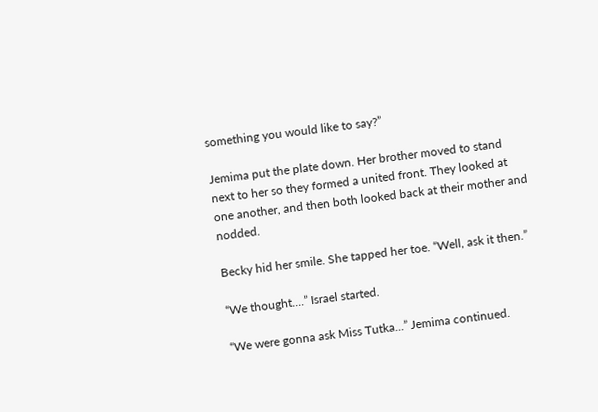something you would like to say?”

Jemima put the plate down. Her brother moved to stand next to her so they formed a united front. They looked at one another, and then both looked back at their mother and nodded.

Becky hid her smile. She tapped her toe. “Well, ask it then.”

“We thought....” Israel started.

“We were gonna ask Miss Tutka...” Jemima continued.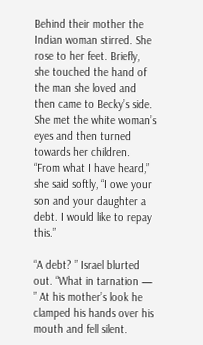Behind their mother the Indian woman stirred. She rose to her feet. Briefly, she touched the hand of the man she loved and then came to Becky’s side. She met the white woman’s eyes and then turned towards her children. “From what I have heard,” she said softly, “I owe your son and your daughter a debt. I would like to repay this.”

“A debt? ” Israel blurted out. “What in tarnation — ” At his mother’s look he clamped his hands over his mouth and fell silent.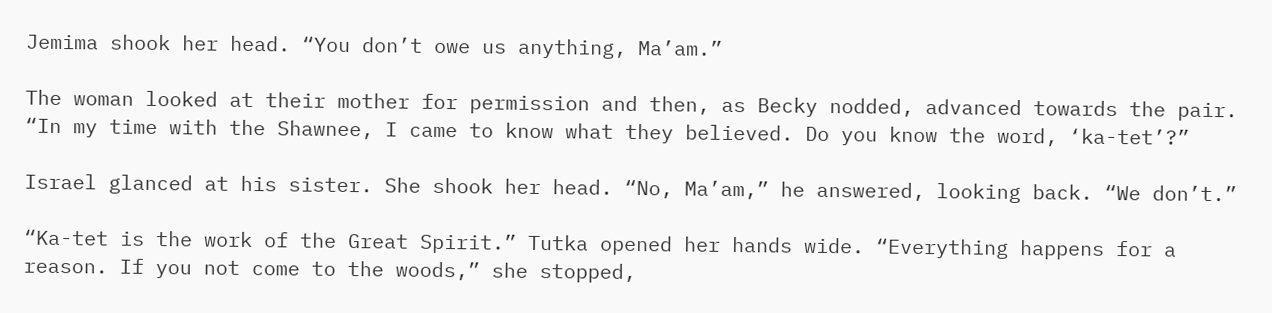Jemima shook her head. “You don’t owe us anything, Ma’am.”

The woman looked at their mother for permission and then, as Becky nodded, advanced towards the pair. “In my time with the Shawnee, I came to know what they believed. Do you know the word, ‘ka-tet’?”

Israel glanced at his sister. She shook her head. “No, Ma’am,” he answered, looking back. “We don’t.”

“Ka-tet is the work of the Great Spirit.” Tutka opened her hands wide. “Everything happens for a reason. If you not come to the woods,” she stopped,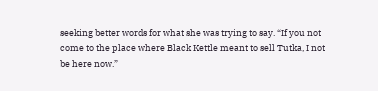seeking better words for what she was trying to say. “If you not come to the place where Black Kettle meant to sell Tutka, I not be here now.”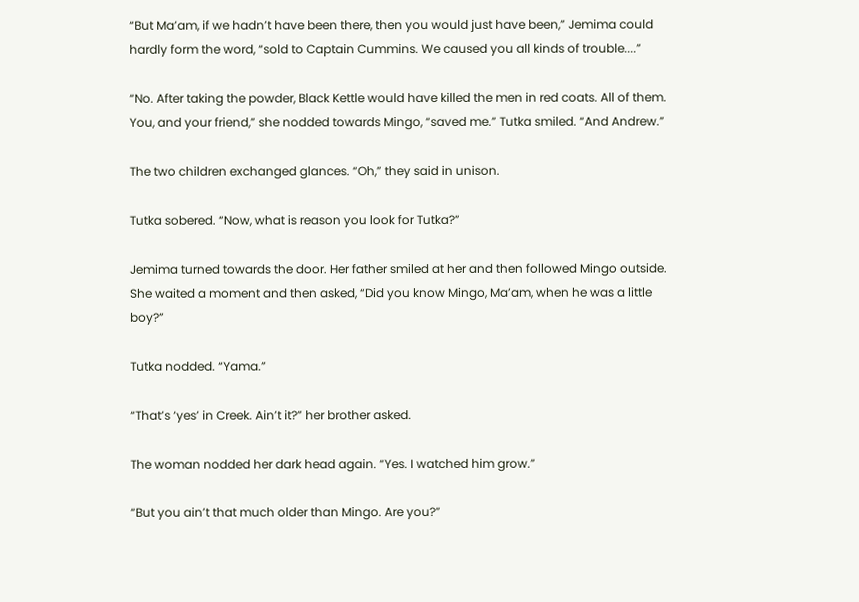“But Ma’am, if we hadn’t have been there, then you would just have been,” Jemima could hardly form the word, “sold to Captain Cummins. We caused you all kinds of trouble....”

“No. After taking the powder, Black Kettle would have killed the men in red coats. All of them. You, and your friend,” she nodded towards Mingo, “saved me.” Tutka smiled. “And Andrew.”

The two children exchanged glances. “Oh,” they said in unison.

Tutka sobered. “Now, what is reason you look for Tutka?”

Jemima turned towards the door. Her father smiled at her and then followed Mingo outside. She waited a moment and then asked, “Did you know Mingo, Ma’am, when he was a little boy?”

Tutka nodded. “Yama.”

“That’s ‘yes’ in Creek. Ain’t it?” her brother asked.

The woman nodded her dark head again. “Yes. I watched him grow.”

“But you ain’t that much older than Mingo. Are you?”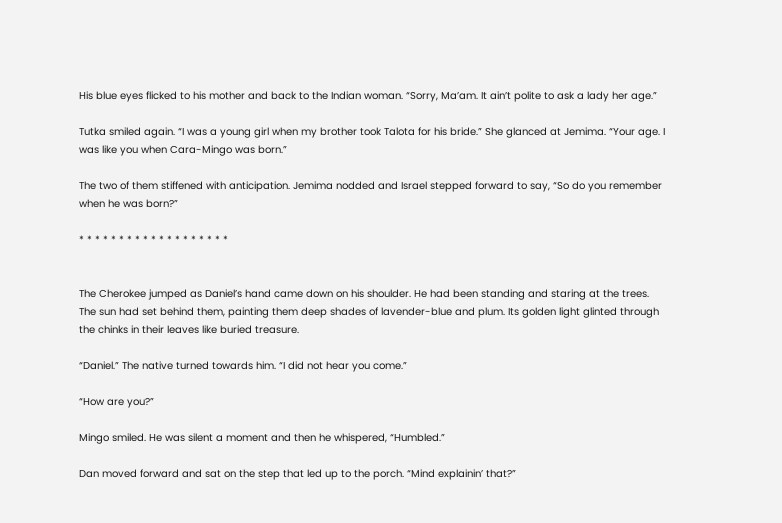His blue eyes flicked to his mother and back to the Indian woman. “Sorry, Ma’am. It ain’t polite to ask a lady her age.”

Tutka smiled again. “I was a young girl when my brother took Talota for his bride.” She glanced at Jemima. “Your age. I was like you when Cara-Mingo was born.”

The two of them stiffened with anticipation. Jemima nodded and Israel stepped forward to say, “So do you remember when he was born?”

* * * * * * * * * * * * * * * * * * *


The Cherokee jumped as Daniel’s hand came down on his shoulder. He had been standing and staring at the trees. The sun had set behind them, painting them deep shades of lavender-blue and plum. Its golden light glinted through the chinks in their leaves like buried treasure.

“Daniel.” The native turned towards him. “I did not hear you come.”

“How are you?”

Mingo smiled. He was silent a moment and then he whispered, “Humbled.”

Dan moved forward and sat on the step that led up to the porch. “Mind explainin’ that?”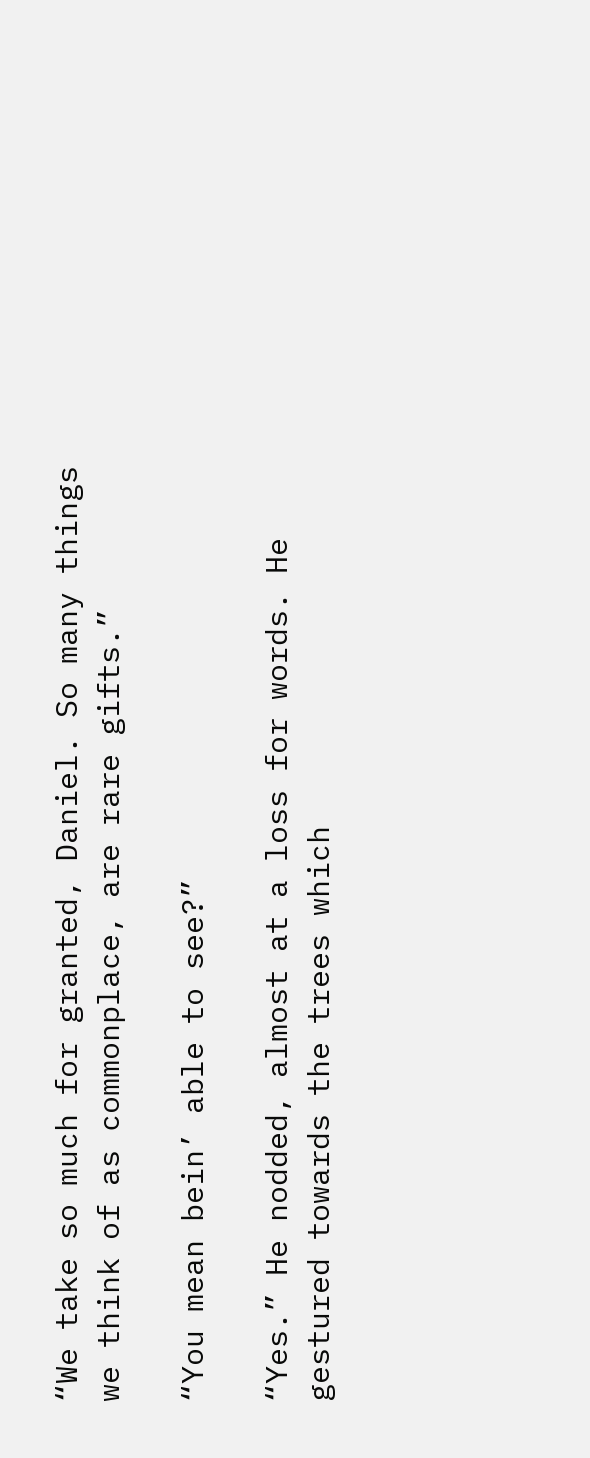“We take so much for granted, Daniel. So many things we think of as commonplace, are rare gifts.”

“You mean bein’ able to see?”

“Yes.” He nodded, almost at a loss for words. He gestured towards the trees which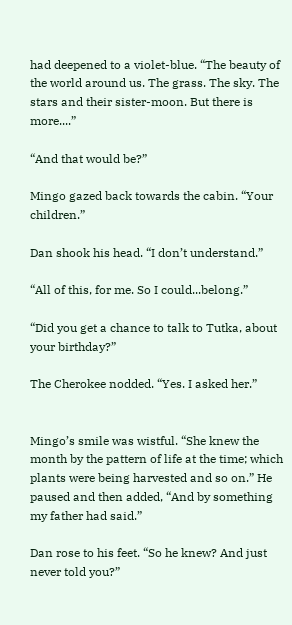had deepened to a violet-blue. “The beauty of the world around us. The grass. The sky. The stars and their sister-moon. But there is more....”

“And that would be?”

Mingo gazed back towards the cabin. “Your children.”

Dan shook his head. “I don’t understand.”

“All of this, for me. So I could...belong.”

“Did you get a chance to talk to Tutka, about your birthday?”

The Cherokee nodded. “Yes. I asked her.”


Mingo’s smile was wistful. “She knew the month by the pattern of life at the time; which plants were being harvested and so on.” He paused and then added, “And by something my father had said.”

Dan rose to his feet. “So he knew? And just never told you?”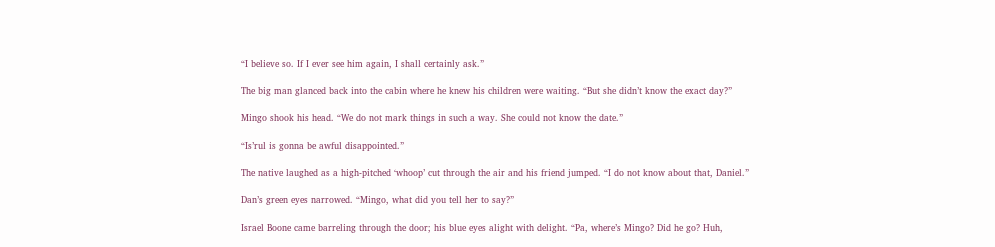“I believe so. If I ever see him again, I shall certainly ask.”

The big man glanced back into the cabin where he knew his children were waiting. “But she didn’t know the exact day?”

Mingo shook his head. “We do not mark things in such a way. She could not know the date.”

“Is’rul is gonna be awful disappointed.”

The native laughed as a high-pitched ‘whoop’ cut through the air and his friend jumped. “I do not know about that, Daniel.”

Dan’s green eyes narrowed. “Mingo, what did you tell her to say?”

Israel Boone came barreling through the door; his blue eyes alight with delight. “Pa, where’s Mingo? Did he go? Huh,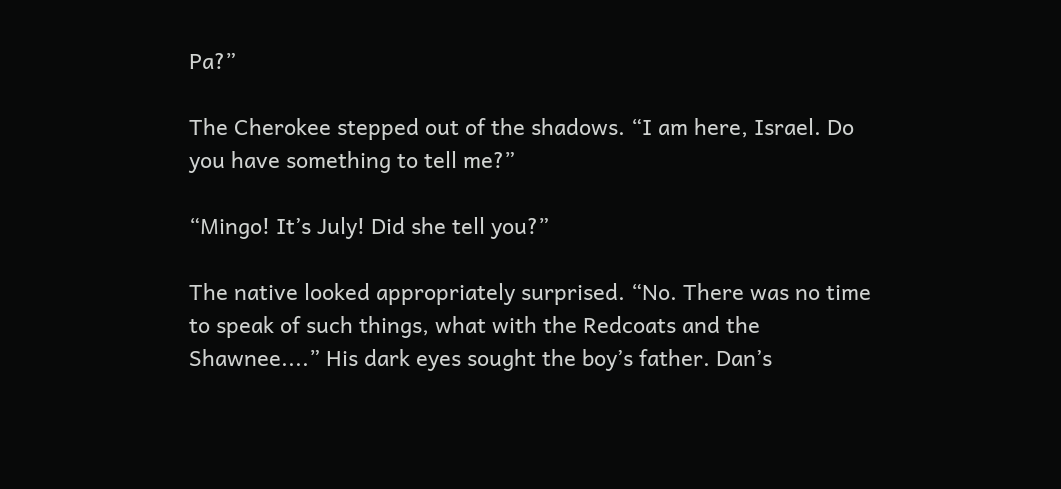Pa?”

The Cherokee stepped out of the shadows. “I am here, Israel. Do you have something to tell me?”

“Mingo! It’s July! Did she tell you?”

The native looked appropriately surprised. “No. There was no time to speak of such things, what with the Redcoats and the Shawnee....” His dark eyes sought the boy’s father. Dan’s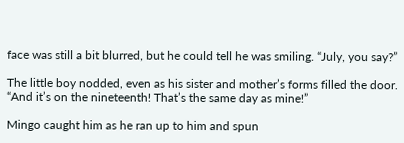face was still a bit blurred, but he could tell he was smiling. “July, you say?”

The little boy nodded, even as his sister and mother’s forms filled the door. “And it’s on the nineteenth! That’s the same day as mine!”

Mingo caught him as he ran up to him and spun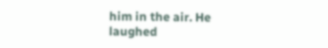him in the air. He laughed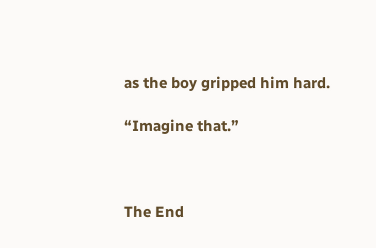as the boy gripped him hard.

“Imagine that.”



The End